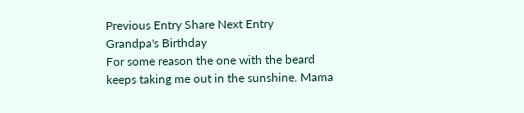Previous Entry Share Next Entry
Grandpa's Birthday
For some reason the one with the beard keeps taking me out in the sunshine. Mama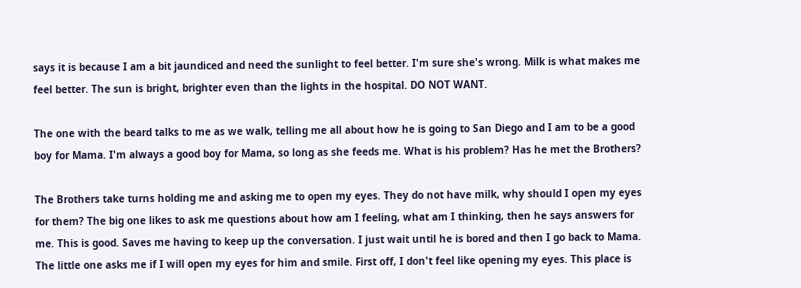says it is because I am a bit jaundiced and need the sunlight to feel better. I'm sure she's wrong. Milk is what makes me feel better. The sun is bright, brighter even than the lights in the hospital. DO NOT WANT.

The one with the beard talks to me as we walk, telling me all about how he is going to San Diego and I am to be a good boy for Mama. I'm always a good boy for Mama, so long as she feeds me. What is his problem? Has he met the Brothers?

The Brothers take turns holding me and asking me to open my eyes. They do not have milk, why should I open my eyes for them? The big one likes to ask me questions about how am I feeling, what am I thinking, then he says answers for me. This is good. Saves me having to keep up the conversation. I just wait until he is bored and then I go back to Mama. The little one asks me if I will open my eyes for him and smile. First off, I don't feel like opening my eyes. This place is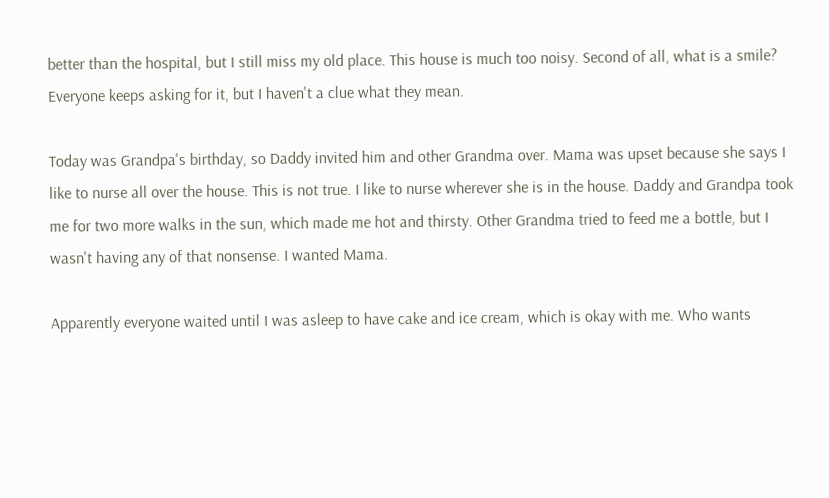better than the hospital, but I still miss my old place. This house is much too noisy. Second of all, what is a smile? Everyone keeps asking for it, but I haven't a clue what they mean.

Today was Grandpa's birthday, so Daddy invited him and other Grandma over. Mama was upset because she says I like to nurse all over the house. This is not true. I like to nurse wherever she is in the house. Daddy and Grandpa took me for two more walks in the sun, which made me hot and thirsty. Other Grandma tried to feed me a bottle, but I wasn't having any of that nonsense. I wanted Mama.

Apparently everyone waited until I was asleep to have cake and ice cream, which is okay with me. Who wants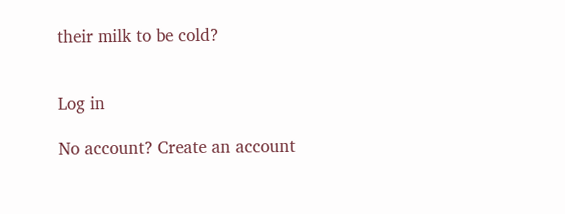their milk to be cold?


Log in

No account? Create an account